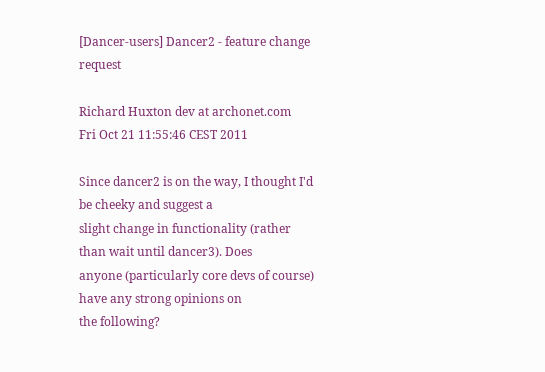[Dancer-users] Dancer2 - feature change request

Richard Huxton dev at archonet.com
Fri Oct 21 11:55:46 CEST 2011

Since dancer2 is on the way, I thought I'd be cheeky and suggest a
slight change in functionality (rather than wait until dancer3). Does
anyone (particularly core devs of course) have any strong opinions on
the following?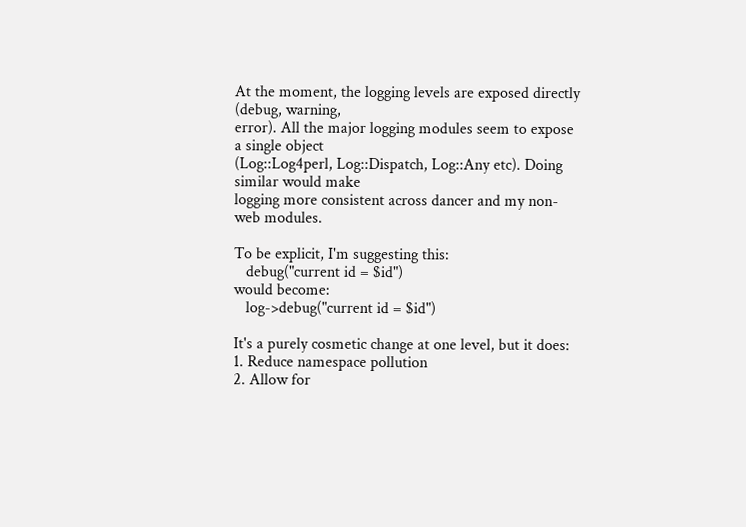At the moment, the logging levels are exposed directly (debug, warning,
error). All the major logging modules seem to expose a single object
(Log::Log4perl, Log::Dispatch, Log::Any etc). Doing similar would make
logging more consistent across dancer and my non-web modules.

To be explicit, I'm suggesting this:
   debug("current id = $id")
would become:
   log->debug("current id = $id")

It's a purely cosmetic change at one level, but it does:
1. Reduce namespace pollution
2. Allow for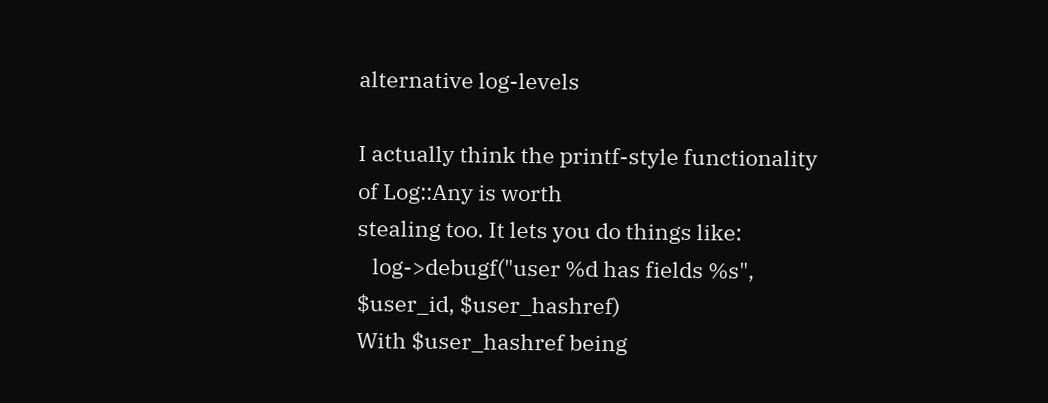alternative log-levels

I actually think the printf-style functionality of Log::Any is worth
stealing too. It lets you do things like:
   log->debugf("user %d has fields %s", $user_id, $user_hashref)
With $user_hashref being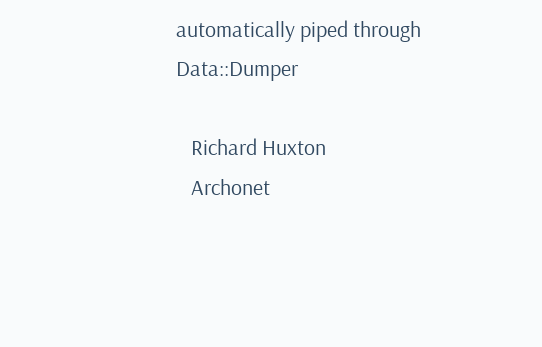automatically piped through Data::Dumper

   Richard Huxton
   Archonet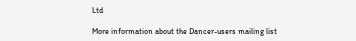Ltd

More information about the Dancer-users mailing list